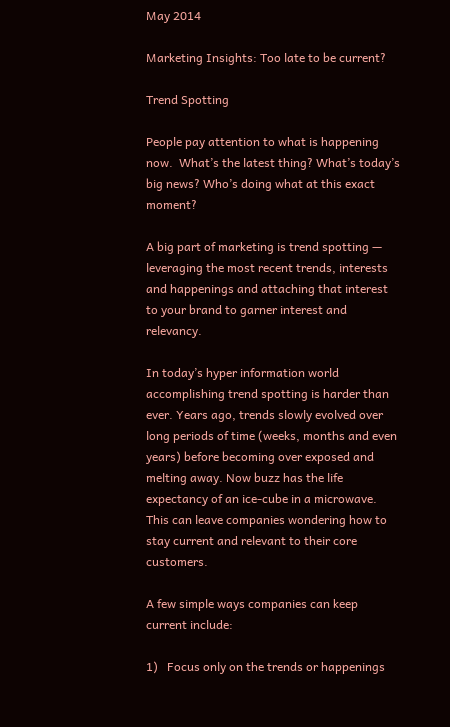May 2014

Marketing Insights: Too late to be current?

Trend Spotting

People pay attention to what is happening now.  What’s the latest thing? What’s today’s big news? Who’s doing what at this exact moment?

A big part of marketing is trend spotting — leveraging the most recent trends, interests and happenings and attaching that interest to your brand to garner interest and relevancy.

In today’s hyper information world accomplishing trend spotting is harder than ever. Years ago, trends slowly evolved over long periods of time (weeks, months and even years) before becoming over exposed and melting away. Now buzz has the life expectancy of an ice-cube in a microwave. This can leave companies wondering how to stay current and relevant to their core customers.

A few simple ways companies can keep current include:

1)   Focus only on the trends or happenings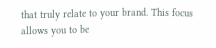that truly relate to your brand. This focus allows you to be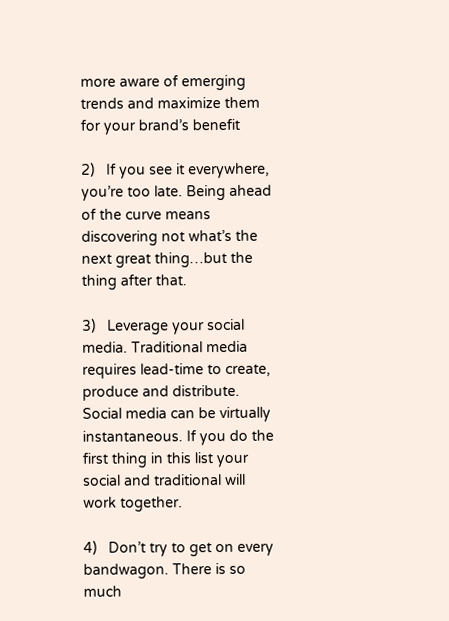more aware of emerging trends and maximize them for your brand’s benefit

2)   If you see it everywhere, you’re too late. Being ahead of the curve means discovering not what’s the next great thing…but the thing after that.

3)   Leverage your social media. Traditional media requires lead-time to create, produce and distribute. Social media can be virtually instantaneous. If you do the first thing in this list your social and traditional will work together.

4)   Don’t try to get on every bandwagon. There is so much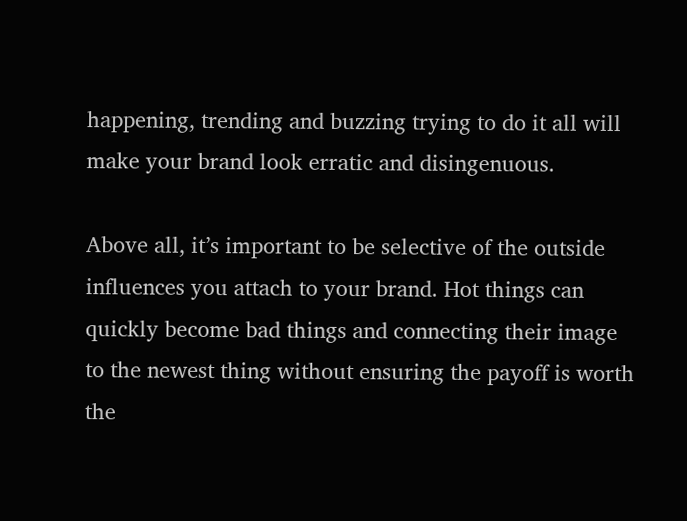happening, trending and buzzing trying to do it all will make your brand look erratic and disingenuous.

Above all, it’s important to be selective of the outside influences you attach to your brand. Hot things can quickly become bad things and connecting their image to the newest thing without ensuring the payoff is worth the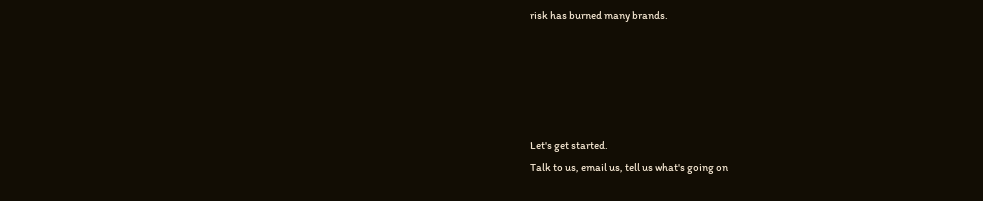risk has burned many brands.





Let's get started.
Talk to us, email us, tell us what's going on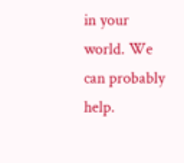in your world. We can probably help.